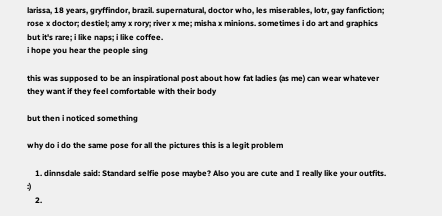larissa, 18 years, gryffindor, brazil. supernatural, doctor who, les miserables, lotr, gay fanfiction; rose x doctor; destiel; amy x rory; river x me; misha x minions. sometimes i do art and graphics but it's rare; i like naps; i like coffee.
i hope you hear the people sing

this was supposed to be an inspirational post about how fat ladies (as me) can wear whatever they want if they feel comfortable with their body

but then i noticed something

why do i do the same pose for all the pictures this is a legit problem

    1. dinnsdale said: Standard selfie pose maybe? Also you are cute and I really like your outfits. :)
    2.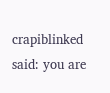crapiblinked said: you are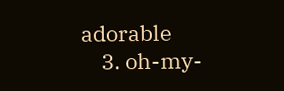adorable
    3. oh-my-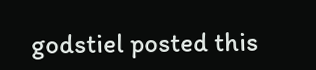godstiel posted this